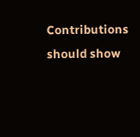Contributions should show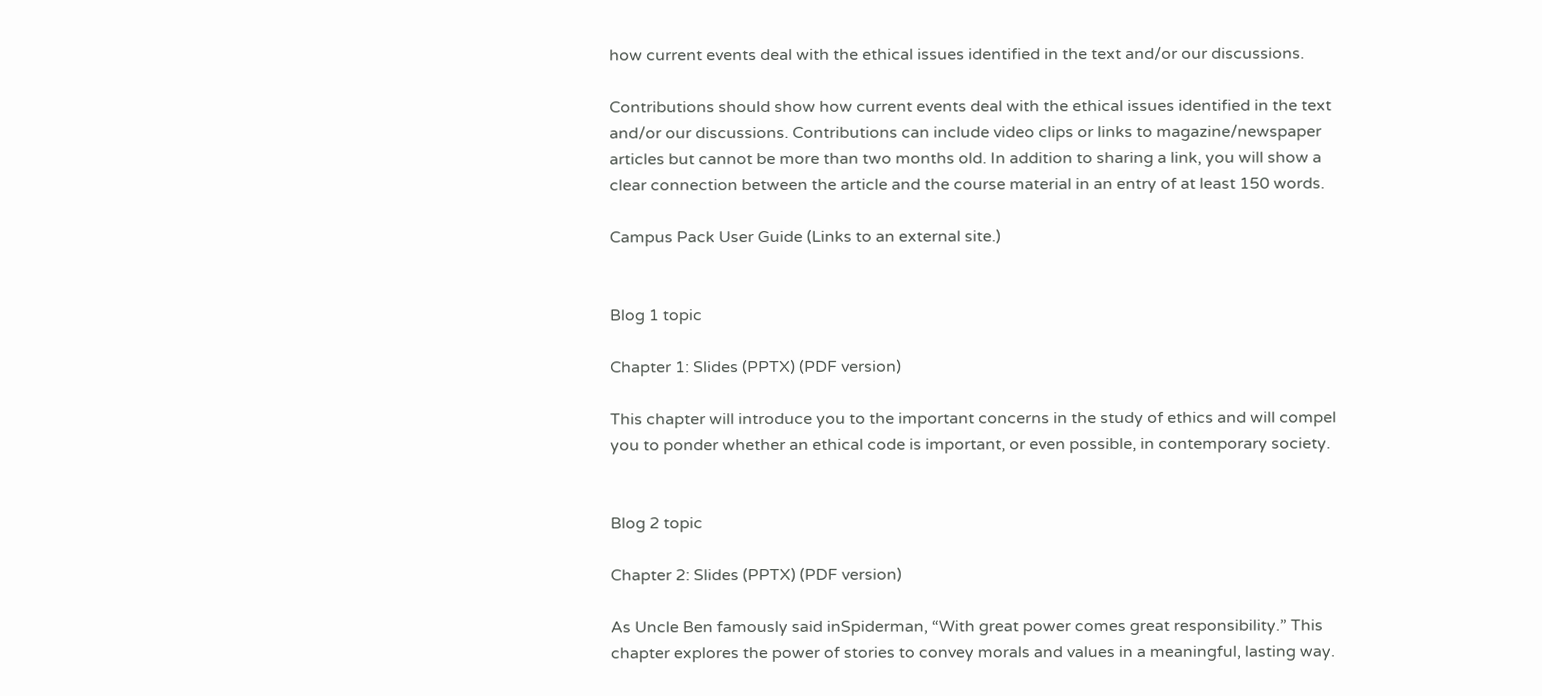how current events deal with the ethical issues identified in the text and/or our discussions.

Contributions should show how current events deal with the ethical issues identified in the text and/or our discussions. Contributions can include video clips or links to magazine/newspaper articles but cannot be more than two months old. In addition to sharing a link, you will show a clear connection between the article and the course material in an entry of at least 150 words.

Campus Pack User Guide (Links to an external site.)


Blog 1 topic

Chapter 1: Slides (PPTX) (PDF version)

This chapter will introduce you to the important concerns in the study of ethics and will compel you to ponder whether an ethical code is important, or even possible, in contemporary society.


Blog 2 topic

Chapter 2: Slides (PPTX) (PDF version)

As Uncle Ben famously said inSpiderman, “With great power comes great responsibility.” This chapter explores the power of stories to convey morals and values in a meaningful, lasting way.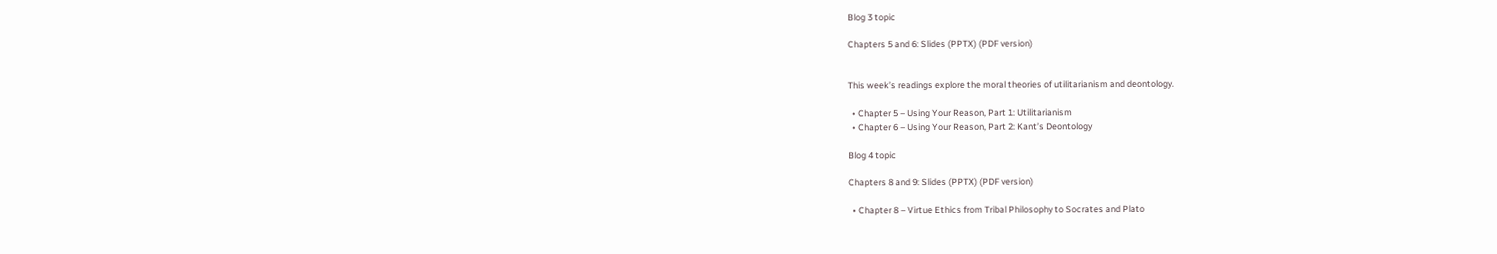Blog 3 topic

Chapters 5 and 6: Slides (PPTX) (PDF version)


This week’s readings explore the moral theories of utilitarianism and deontology.

  • Chapter 5 – Using Your Reason, Part 1: Utilitarianism
  • Chapter 6 – Using Your Reason, Part 2: Kant’s Deontology

Blog 4 topic

Chapters 8 and 9: Slides (PPTX) (PDF version)

  • Chapter 8 – Virtue Ethics from Tribal Philosophy to Socrates and Plato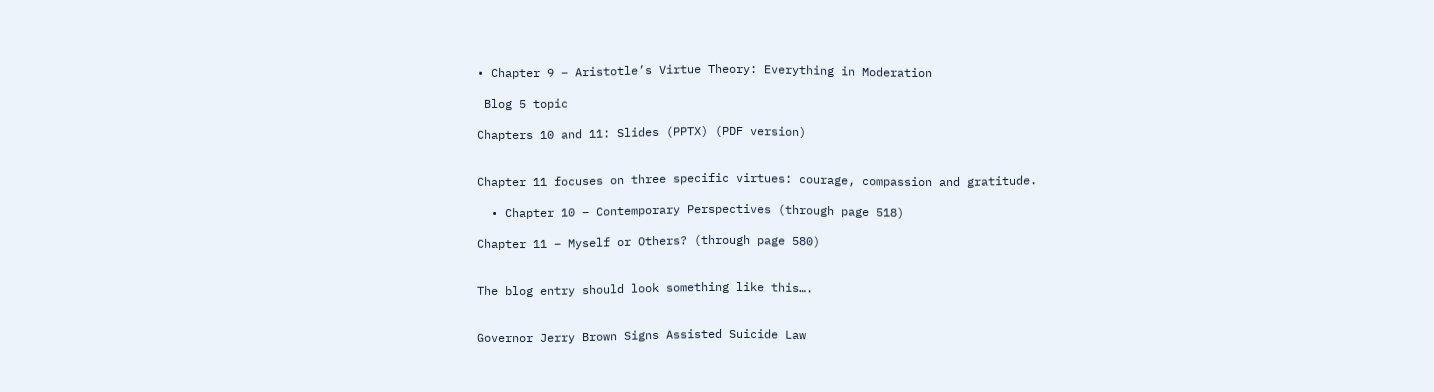• Chapter 9 – Aristotle’s Virtue Theory: Everything in Moderation

 Blog 5 topic

Chapters 10 and 11: Slides (PPTX) (PDF version)


Chapter 11 focuses on three specific virtues: courage, compassion and gratitude.

  • Chapter 10 – Contemporary Perspectives (through page 518)

Chapter 11 – Myself or Others? (through page 580)


The blog entry should look something like this….


Governor Jerry Brown Signs Assisted Suicide Law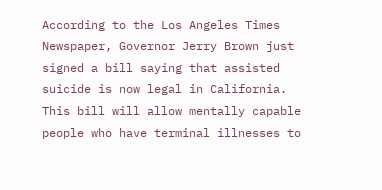According to the Los Angeles Times Newspaper, Governor Jerry Brown just signed a bill saying that assisted suicide is now legal in California. This bill will allow mentally capable people who have terminal illnesses to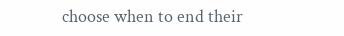choose when to end their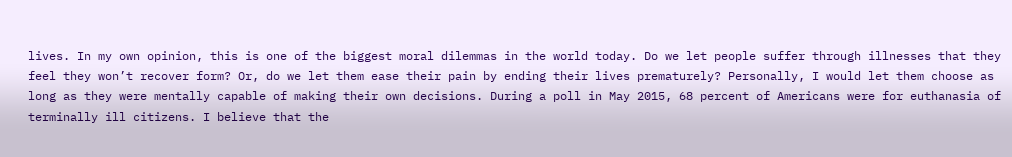lives. In my own opinion, this is one of the biggest moral dilemmas in the world today. Do we let people suffer through illnesses that they feel they won’t recover form? Or, do we let them ease their pain by ending their lives prematurely? Personally, I would let them choose as long as they were mentally capable of making their own decisions. During a poll in May 2015, 68 percent of Americans were for euthanasia of terminally ill citizens. I believe that the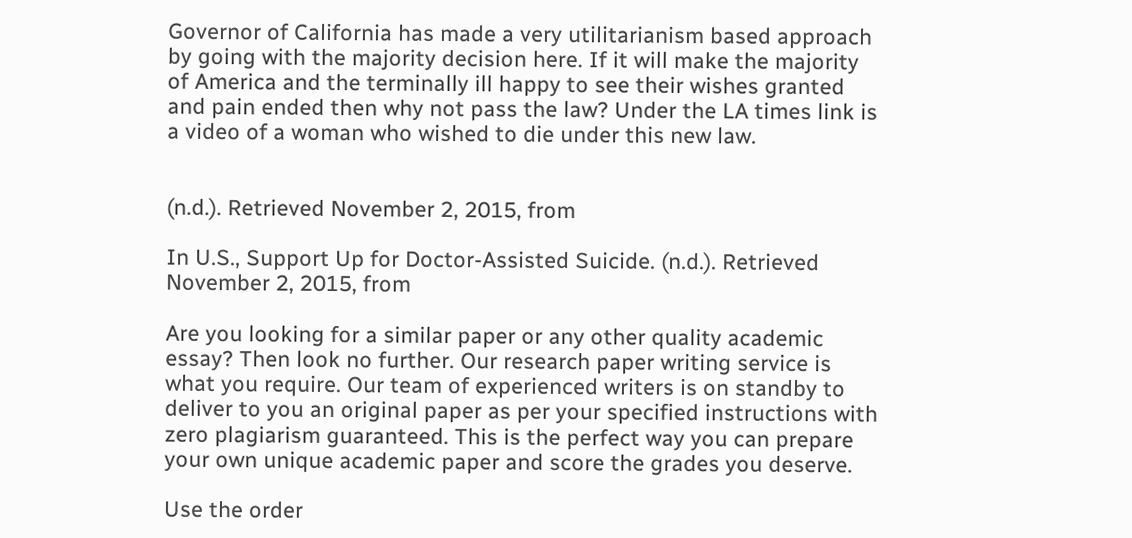Governor of California has made a very utilitarianism based approach by going with the majority decision here. If it will make the majority of America and the terminally ill happy to see their wishes granted and pain ended then why not pass the law? Under the LA times link is a video of a woman who wished to die under this new law.


(n.d.). Retrieved November 2, 2015, from

In U.S., Support Up for Doctor-Assisted Suicide. (n.d.). Retrieved November 2, 2015, from

Are you looking for a similar paper or any other quality academic essay? Then look no further. Our research paper writing service is what you require. Our team of experienced writers is on standby to deliver to you an original paper as per your specified instructions with zero plagiarism guaranteed. This is the perfect way you can prepare your own unique academic paper and score the grades you deserve.

Use the order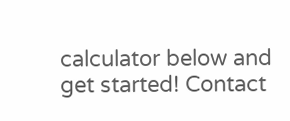calculator below and get started! Contact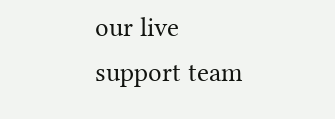our live support team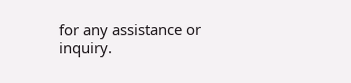for any assistance or inquiry.